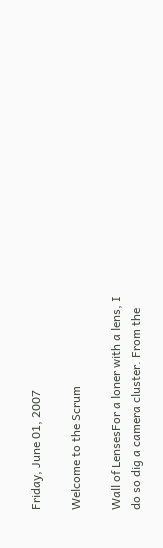Friday, June 01, 2007

Welcome to the Scrum

Wall of LensesFor a loner with a lens, I do so dig a camera cluster. From the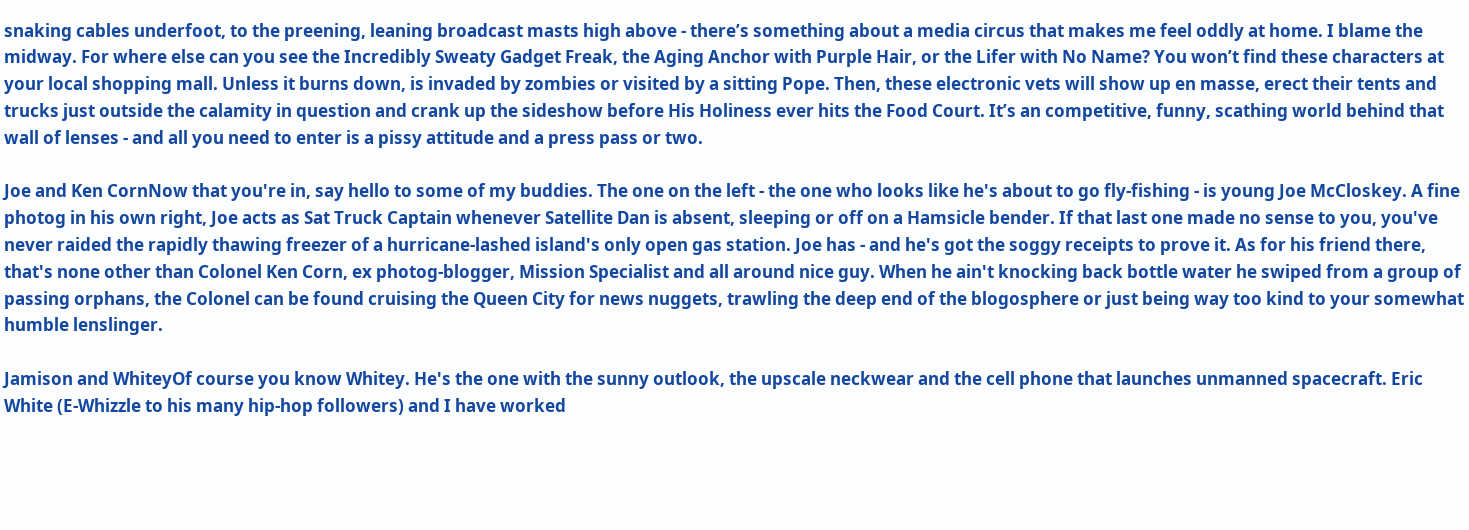snaking cables underfoot, to the preening, leaning broadcast masts high above - there’s something about a media circus that makes me feel oddly at home. I blame the midway. For where else can you see the Incredibly Sweaty Gadget Freak, the Aging Anchor with Purple Hair, or the Lifer with No Name? You won’t find these characters at your local shopping mall. Unless it burns down, is invaded by zombies or visited by a sitting Pope. Then, these electronic vets will show up en masse, erect their tents and trucks just outside the calamity in question and crank up the sideshow before His Holiness ever hits the Food Court. It’s an competitive, funny, scathing world behind that wall of lenses - and all you need to enter is a pissy attitude and a press pass or two.

Joe and Ken CornNow that you're in, say hello to some of my buddies. The one on the left - the one who looks like he's about to go fly-fishing - is young Joe McCloskey. A fine photog in his own right, Joe acts as Sat Truck Captain whenever Satellite Dan is absent, sleeping or off on a Hamsicle bender. If that last one made no sense to you, you've never raided the rapidly thawing freezer of a hurricane-lashed island's only open gas station. Joe has - and he's got the soggy receipts to prove it. As for his friend there, that's none other than Colonel Ken Corn, ex photog-blogger, Mission Specialist and all around nice guy. When he ain't knocking back bottle water he swiped from a group of passing orphans, the Colonel can be found cruising the Queen City for news nuggets, trawling the deep end of the blogosphere or just being way too kind to your somewhat humble lenslinger.

Jamison and WhiteyOf course you know Whitey. He's the one with the sunny outlook, the upscale neckwear and the cell phone that launches unmanned spacecraft. Eric White (E-Whizzle to his many hip-hop followers) and I have worked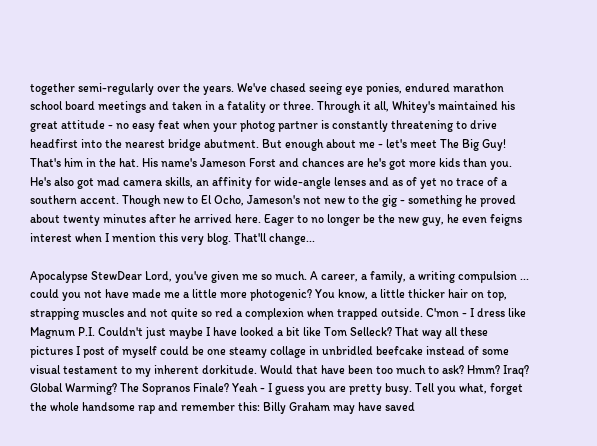together semi-regularly over the years. We've chased seeing eye ponies, endured marathon school board meetings and taken in a fatality or three. Through it all, Whitey's maintained his great attitude - no easy feat when your photog partner is constantly threatening to drive headfirst into the nearest bridge abutment. But enough about me - let's meet The Big Guy! That's him in the hat. His name's Jameson Forst and chances are he's got more kids than you. He's also got mad camera skills, an affinity for wide-angle lenses and as of yet no trace of a southern accent. Though new to El Ocho, Jameson's not new to the gig - something he proved about twenty minutes after he arrived here. Eager to no longer be the new guy, he even feigns interest when I mention this very blog. That'll change...

Apocalypse StewDear Lord, you've given me so much. A career, a family, a writing compulsion ... could you not have made me a little more photogenic? You know, a little thicker hair on top, strapping muscles and not quite so red a complexion when trapped outside. C'mon - I dress like Magnum P.I. Couldn't just maybe I have looked a bit like Tom Selleck? That way all these pictures I post of myself could be one steamy collage in unbridled beefcake instead of some visual testament to my inherent dorkitude. Would that have been too much to ask? Hmm? Iraq? Global Warming? The Sopranos Finale? Yeah - I guess you are pretty busy. Tell you what, forget the whole handsome rap and remember this: Billy Graham may have saved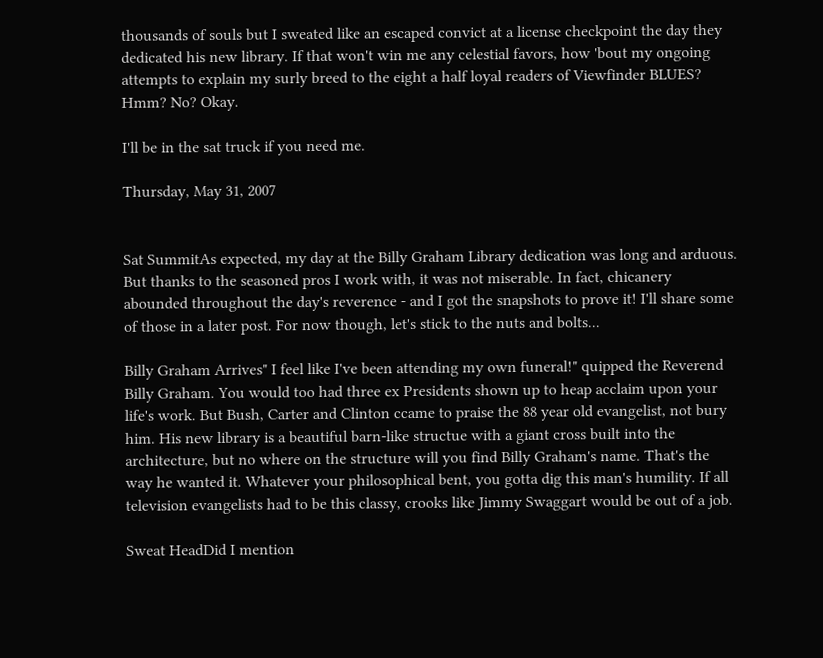thousands of souls but I sweated like an escaped convict at a license checkpoint the day they dedicated his new library. If that won't win me any celestial favors, how 'bout my ongoing attempts to explain my surly breed to the eight a half loyal readers of Viewfinder BLUES? Hmm? No? Okay.

I'll be in the sat truck if you need me.

Thursday, May 31, 2007


Sat SummitAs expected, my day at the Billy Graham Library dedication was long and arduous. But thanks to the seasoned pros I work with, it was not miserable. In fact, chicanery abounded throughout the day's reverence - and I got the snapshots to prove it! I'll share some of those in a later post. For now though, let's stick to the nuts and bolts...

Billy Graham Arrives" I feel like I've been attending my own funeral!" quipped the Reverend Billy Graham. You would too had three ex Presidents shown up to heap acclaim upon your life's work. But Bush, Carter and Clinton ccame to praise the 88 year old evangelist, not bury him. His new library is a beautiful barn-like structue with a giant cross built into the architecture, but no where on the structure will you find Billy Graham's name. That's the way he wanted it. Whatever your philosophical bent, you gotta dig this man's humility. If all television evangelists had to be this classy, crooks like Jimmy Swaggart would be out of a job.

Sweat HeadDid I mention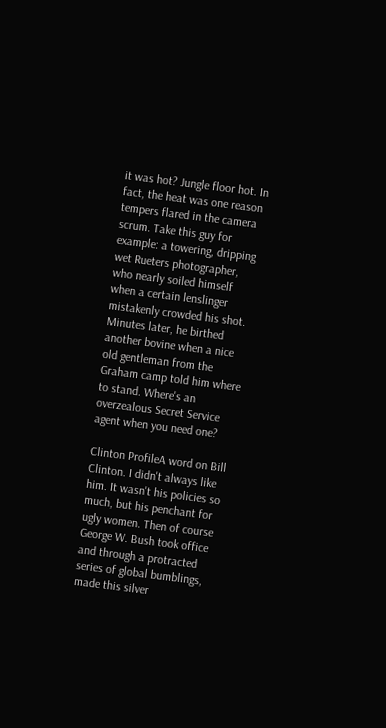it was hot? Jungle floor hot. In fact, the heat was one reason tempers flared in the camera scrum. Take this guy for example: a towering, dripping wet Rueters photographer, who nearly soiled himself when a certain lenslinger mistakenly crowded his shot. Minutes later, he birthed another bovine when a nice old gentleman from the Graham camp told him where to stand. Where's an overzealous Secret Service agent when you need one?

Clinton ProfileA word on Bill Clinton. I didn't always like him. It wasn't his policies so much, but his penchant for ugly women. Then of course George W. Bush took office and through a protracted series of global bumblings, made this silver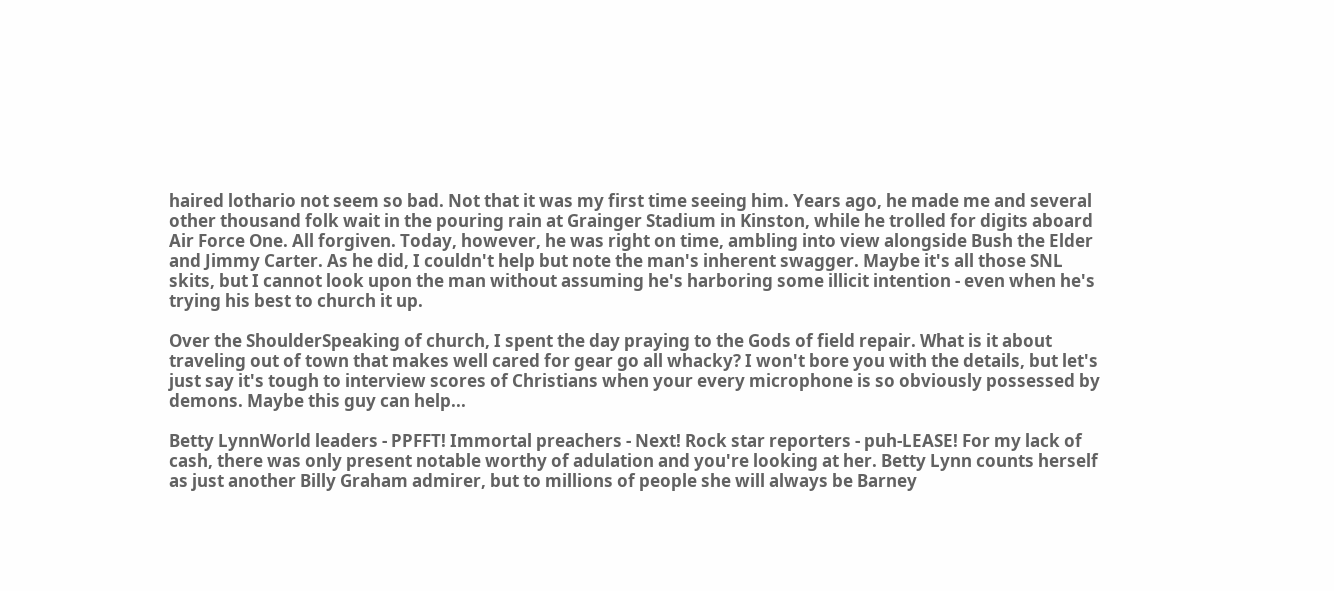haired lothario not seem so bad. Not that it was my first time seeing him. Years ago, he made me and several other thousand folk wait in the pouring rain at Grainger Stadium in Kinston, while he trolled for digits aboard Air Force One. All forgiven. Today, however, he was right on time, ambling into view alongside Bush the Elder and Jimmy Carter. As he did, I couldn't help but note the man's inherent swagger. Maybe it's all those SNL skits, but I cannot look upon the man without assuming he's harboring some illicit intention - even when he's trying his best to church it up.

Over the ShoulderSpeaking of church, I spent the day praying to the Gods of field repair. What is it about traveling out of town that makes well cared for gear go all whacky? I won't bore you with the details, but let's just say it's tough to interview scores of Christians when your every microphone is so obviously possessed by demons. Maybe this guy can help...

Betty LynnWorld leaders - PPFFT! Immortal preachers - Next! Rock star reporters - puh-LEASE! For my lack of cash, there was only present notable worthy of adulation and you're looking at her. Betty Lynn counts herself as just another Billy Graham admirer, but to millions of people she will always be Barney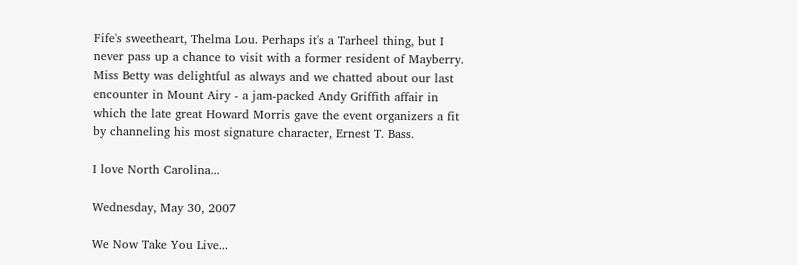Fife's sweetheart, Thelma Lou. Perhaps it's a Tarheel thing, but I never pass up a chance to visit with a former resident of Mayberry. Miss Betty was delightful as always and we chatted about our last encounter in Mount Airy - a jam-packed Andy Griffith affair in which the late great Howard Morris gave the event organizers a fit by channeling his most signature character, Ernest T. Bass.

I love North Carolina...

Wednesday, May 30, 2007

We Now Take You Live...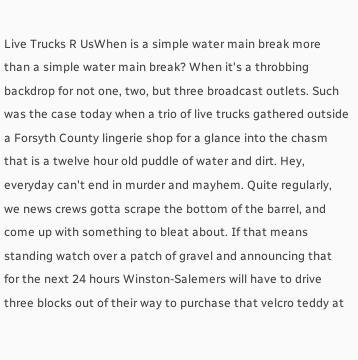Live Trucks R UsWhen is a simple water main break more than a simple water main break? When it's a throbbing backdrop for not one, two, but three broadcast outlets. Such was the case today when a trio of live trucks gathered outside a Forsyth County lingerie shop for a glance into the chasm that is a twelve hour old puddle of water and dirt. Hey, everyday can't end in murder and mayhem. Quite regularly, we news crews gotta scrape the bottom of the barrel, and come up with something to bleat about. If that means standing watch over a patch of gravel and announcing that for the next 24 hours Winston-Salemers will have to drive three blocks out of their way to purchase that velcro teddy at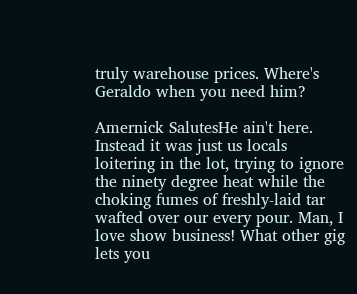truly warehouse prices. Where's Geraldo when you need him?

Amernick SalutesHe ain't here. Instead it was just us locals loitering in the lot, trying to ignore the ninety degree heat while the choking fumes of freshly-laid tar wafted over our every pour. Man, I love show business! What other gig lets you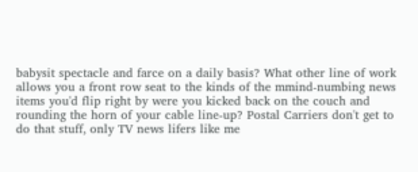babysit spectacle and farce on a daily basis? What other line of work allows you a front row seat to the kinds of the mmind-numbing news items you'd flip right by were you kicked back on the couch and rounding the horn of your cable line-up? Postal Carriers don't get to do that stuff, only TV news lifers like me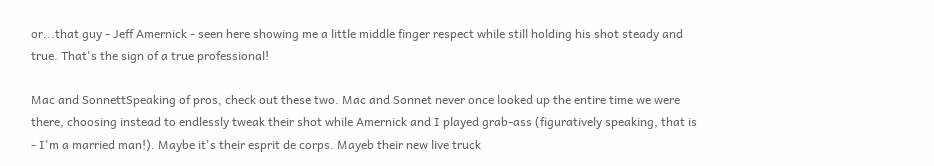or...that guy - Jeff Amernick - seen here showing me a little middle finger respect while still holding his shot steady and true. That's the sign of a true professional!

Mac and SonnettSpeaking of pros, check out these two. Mac and Sonnet never once looked up the entire time we were there, choosing instead to endlessly tweak their shot while Amernick and I played grab-ass (figuratively speaking, that is - I'm a married man!). Maybe it's their esprit de corps. Mayeb their new live truck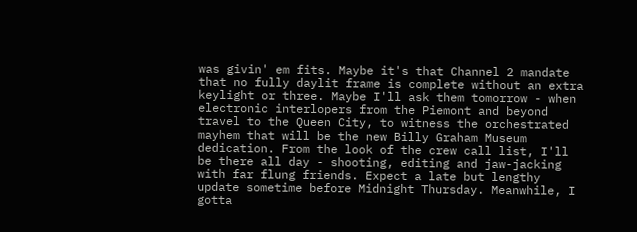was givin' em fits. Maybe it's that Channel 2 mandate that no fully daylit frame is complete without an extra keylight or three. Maybe I'll ask them tomorrow - when electronic interlopers from the Piemont and beyond travel to the Queen City, to witness the orchestrated mayhem that will be the new Billy Graham Museum dedication. From the look of the crew call list, I'll be there all day - shooting, editing and jaw-jacking with far flung friends. Expect a late but lengthy update sometime before Midnight Thursday. Meanwhile, I gotta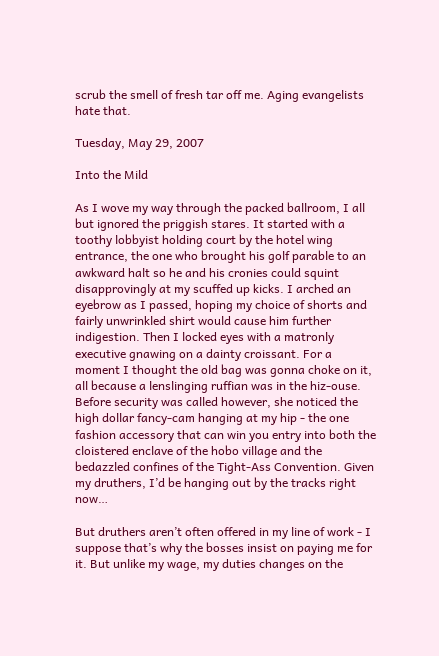scrub the smell of fresh tar off me. Aging evangelists hate that.

Tuesday, May 29, 2007

Into the Mild

As I wove my way through the packed ballroom, I all but ignored the priggish stares. It started with a toothy lobbyist holding court by the hotel wing entrance, the one who brought his golf parable to an awkward halt so he and his cronies could squint disapprovingly at my scuffed up kicks. I arched an eyebrow as I passed, hoping my choice of shorts and fairly unwrinkled shirt would cause him further indigestion. Then I locked eyes with a matronly executive gnawing on a dainty croissant. For a moment I thought the old bag was gonna choke on it, all because a lenslinging ruffian was in the hiz-ouse. Before security was called however, she noticed the high dollar fancy-cam hanging at my hip - the one fashion accessory that can win you entry into both the cloistered enclave of the hobo village and the bedazzled confines of the Tight-Ass Convention. Given my druthers, I’d be hanging out by the tracks right now…

But druthers aren’t often offered in my line of work - I suppose that’s why the bosses insist on paying me for it. But unlike my wage, my duties changes on the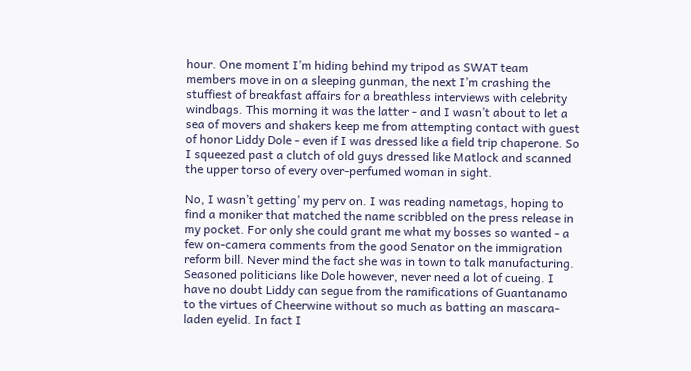hour. One moment I’m hiding behind my tripod as SWAT team members move in on a sleeping gunman, the next I’m crashing the stuffiest of breakfast affairs for a breathless interviews with celebrity windbags. This morning it was the latter - and I wasn’t about to let a sea of movers and shakers keep me from attempting contact with guest of honor Liddy Dole - even if I was dressed like a field trip chaperone. So I squeezed past a clutch of old guys dressed like Matlock and scanned the upper torso of every over-perfumed woman in sight.

No, I wasn’t getting’ my perv on. I was reading nametags, hoping to find a moniker that matched the name scribbled on the press release in my pocket. For only she could grant me what my bosses so wanted - a few on-camera comments from the good Senator on the immigration reform bill. Never mind the fact she was in town to talk manufacturing. Seasoned politicians like Dole however, never need a lot of cueing. I have no doubt Liddy can segue from the ramifications of Guantanamo to the virtues of Cheerwine without so much as batting an mascara-laden eyelid. In fact I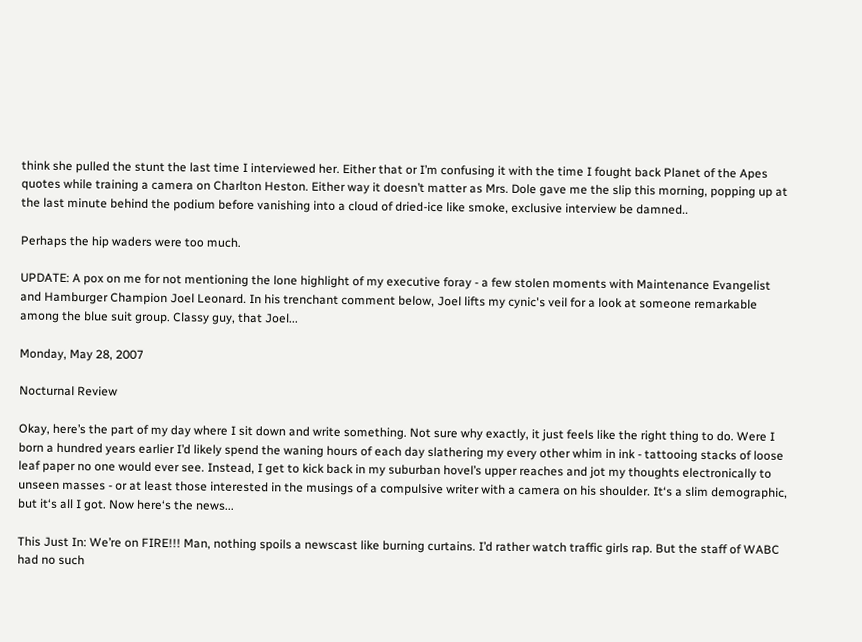think she pulled the stunt the last time I interviewed her. Either that or I’m confusing it with the time I fought back Planet of the Apes quotes while training a camera on Charlton Heston. Either way it doesn’t matter as Mrs. Dole gave me the slip this morning, popping up at the last minute behind the podium before vanishing into a cloud of dried-ice like smoke, exclusive interview be damned..

Perhaps the hip waders were too much.

UPDATE: A pox on me for not mentioning the lone highlight of my executive foray - a few stolen moments with Maintenance Evangelist and Hamburger Champion Joel Leonard. In his trenchant comment below, Joel lifts my cynic's veil for a look at someone remarkable among the blue suit group. Classy guy, that Joel...

Monday, May 28, 2007

Nocturnal Review

Okay, here’s the part of my day where I sit down and write something. Not sure why exactly, it just feels like the right thing to do. Were I born a hundred years earlier I’d likely spend the waning hours of each day slathering my every other whim in ink - tattooing stacks of loose leaf paper no one would ever see. Instead, I get to kick back in my suburban hovel’s upper reaches and jot my thoughts electronically to unseen masses - or at least those interested in the musings of a compulsive writer with a camera on his shoulder. It‘s a slim demographic, but it‘s all I got. Now here‘s the news...

This Just In: We’re on FIRE!!! Man, nothing spoils a newscast like burning curtains. I’d rather watch traffic girls rap. But the staff of WABC had no such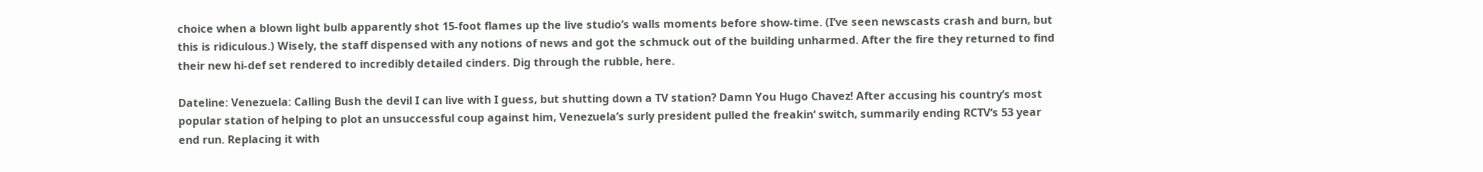choice when a blown light bulb apparently shot 15-foot flames up the live studio’s walls moments before show-time. (I’ve seen newscasts crash and burn, but this is ridiculous.) Wisely, the staff dispensed with any notions of news and got the schmuck out of the building unharmed. After the fire they returned to find their new hi-def set rendered to incredibly detailed cinders. Dig through the rubble, here.

Dateline: Venezuela: Calling Bush the devil I can live with I guess, but shutting down a TV station? Damn You Hugo Chavez! After accusing his country’s most popular station of helping to plot an unsuccessful coup against him, Venezuela’s surly president pulled the freakin‘ switch, summarily ending RCTV‘s 53 year end run. Replacing it with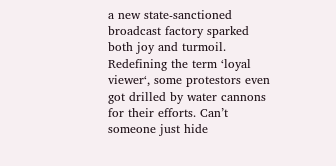a new state-sanctioned broadcast factory sparked both joy and turmoil. Redefining the term ‘loyal viewer‘, some protestors even got drilled by water cannons for their efforts. Can’t someone just hide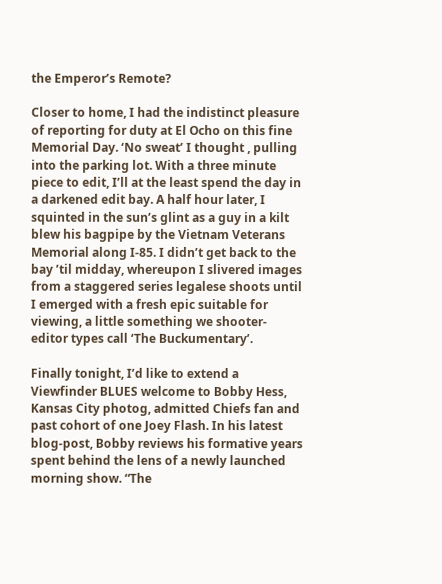the Emperor’s Remote?

Closer to home, I had the indistinct pleasure of reporting for duty at El Ocho on this fine Memorial Day. ‘No sweat’ I thought , pulling into the parking lot. With a three minute piece to edit, I’ll at the least spend the day in a darkened edit bay. A half hour later, I squinted in the sun’s glint as a guy in a kilt blew his bagpipe by the Vietnam Veterans Memorial along I-85. I didn’t get back to the bay ’til midday, whereupon I slivered images from a staggered series legalese shoots until I emerged with a fresh epic suitable for viewing, a little something we shooter-editor types call ‘The Buckumentary’.

Finally tonight, I’d like to extend a Viewfinder BLUES welcome to Bobby Hess, Kansas City photog, admitted Chiefs fan and past cohort of one Joey Flash. In his latest blog-post, Bobby reviews his formative years spent behind the lens of a newly launched morning show. “The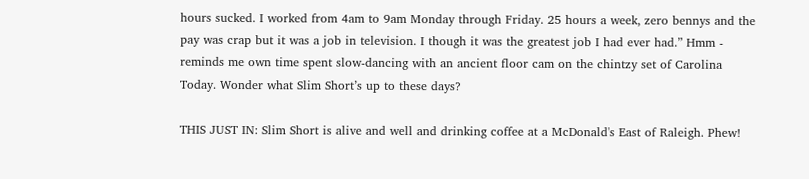hours sucked. I worked from 4am to 9am Monday through Friday. 25 hours a week, zero bennys and the pay was crap but it was a job in television. I though it was the greatest job I had ever had.” Hmm - reminds me own time spent slow-dancing with an ancient floor cam on the chintzy set of Carolina Today. Wonder what Slim Short’s up to these days?

THIS JUST IN: Slim Short is alive and well and drinking coffee at a McDonald's East of Raleigh. Phew!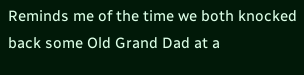Reminds me of the time we both knocked back some Old Grand Dad at a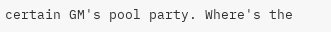certain GM's pool party. Where's the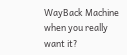WayBack Machine when you really want it?